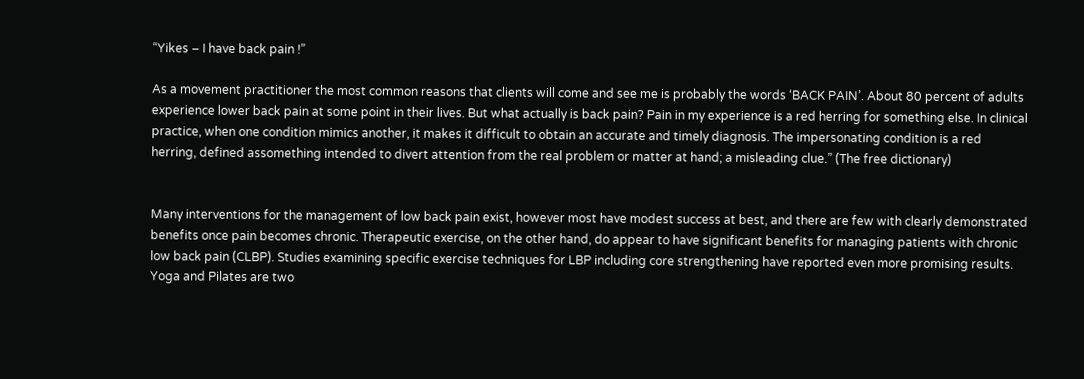“Yikes – I have back pain !”

As a movement practitioner the most common reasons that clients will come and see me is probably the words ‘BACK PAIN’. About 80 percent of adults experience lower back pain at some point in their lives. But what actually is back pain? Pain in my experience is a red herring for something else. In clinical practice, when one condition mimics another, it makes it difficult to obtain an accurate and timely diagnosis. The impersonating condition is a red herring, defined assomething intended to divert attention from the real problem or matter at hand; a misleading clue.” (The free dictionary)


Many interventions for the management of low back pain exist, however most have modest success at best, and there are few with clearly demonstrated benefits once pain becomes chronic. Therapeutic exercise, on the other hand, do appear to have significant benefits for managing patients with chronic low back pain (CLBP). Studies examining specific exercise techniques for LBP including core strengthening have reported even more promising results. Yoga and Pilates are two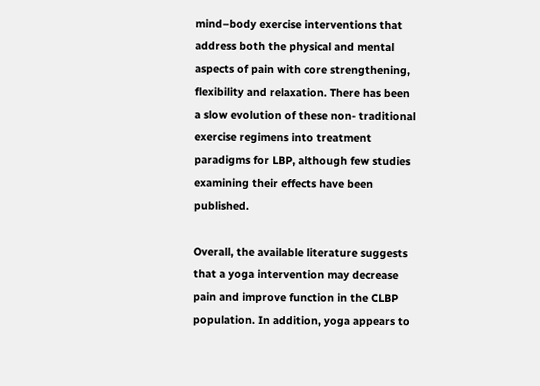mind–body exercise interventions that address both the physical and mental aspects of pain with core strengthening, flexibility and relaxation. There has been a slow evolution of these non- traditional exercise regimens into treatment paradigms for LBP, although few studies examining their effects have been published.

Overall, the available literature suggests that a yoga intervention may decrease pain and improve function in the CLBP population. In addition, yoga appears to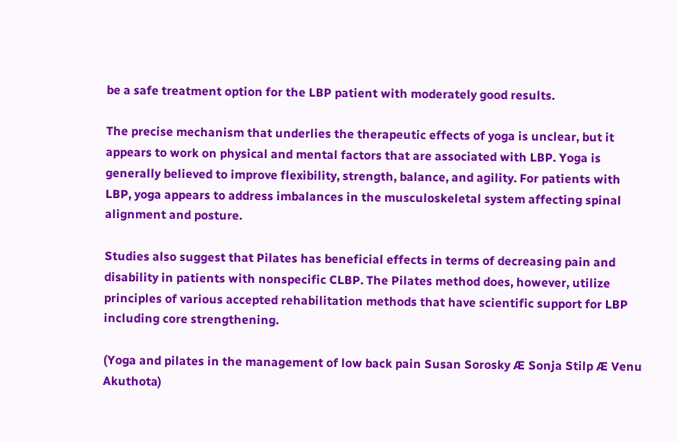be a safe treatment option for the LBP patient with moderately good results.

The precise mechanism that underlies the therapeutic effects of yoga is unclear, but it appears to work on physical and mental factors that are associated with LBP. Yoga is generally believed to improve flexibility, strength, balance, and agility. For patients with LBP, yoga appears to address imbalances in the musculoskeletal system affecting spinal alignment and posture.

Studies also suggest that Pilates has beneficial effects in terms of decreasing pain and disability in patients with nonspecific CLBP. The Pilates method does, however, utilize principles of various accepted rehabilitation methods that have scientific support for LBP including core strengthening.

(Yoga and pilates in the management of low back pain Susan Sorosky Æ Sonja Stilp Æ Venu Akuthota)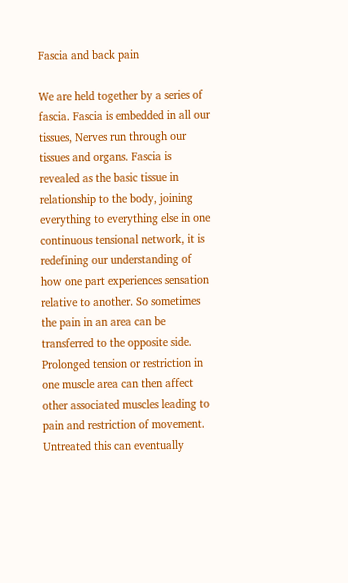Fascia and back pain

We are held together by a series of fascia. Fascia is embedded in all our tissues, Nerves run through our tissues and organs. Fascia is revealed as the basic tissue in relationship to the body, joining everything to everything else in one continuous tensional network, it is redefining our understanding of how one part experiences sensation relative to another. So sometimes the pain in an area can be transferred to the opposite side. Prolonged tension or restriction in one muscle area can then affect other associated muscles leading to pain and restriction of movement. Untreated this can eventually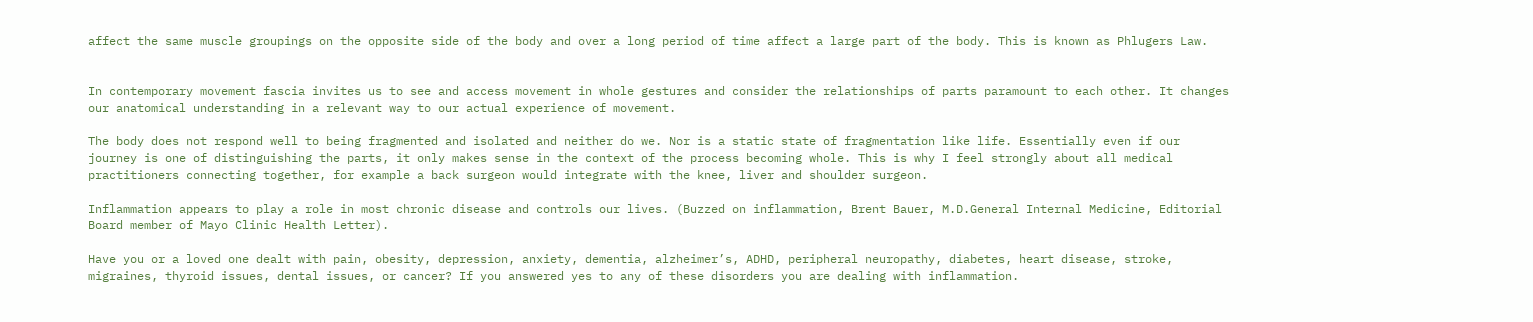affect the same muscle groupings on the opposite side of the body and over a long period of time affect a large part of the body. This is known as Phlugers Law.


In contemporary movement fascia invites us to see and access movement in whole gestures and consider the relationships of parts paramount to each other. It changes our anatomical understanding in a relevant way to our actual experience of movement.

The body does not respond well to being fragmented and isolated and neither do we. Nor is a static state of fragmentation like life. Essentially even if our journey is one of distinguishing the parts, it only makes sense in the context of the process becoming whole. This is why I feel strongly about all medical practitioners connecting together, for example a back surgeon would integrate with the knee, liver and shoulder surgeon.

Inflammation appears to play a role in most chronic disease and controls our lives. (Buzzed on inflammation, Brent Bauer, M.D.General Internal Medicine, Editorial Board member of Mayo Clinic Health Letter).

Have you or a loved one dealt with pain, obesity, depression, anxiety, dementia, alzheimer’s, ADHD, peripheral neuropathy, diabetes, heart disease, stroke, migraines, thyroid issues, dental issues, or cancer? If you answered yes to any of these disorders you are dealing with inflammation.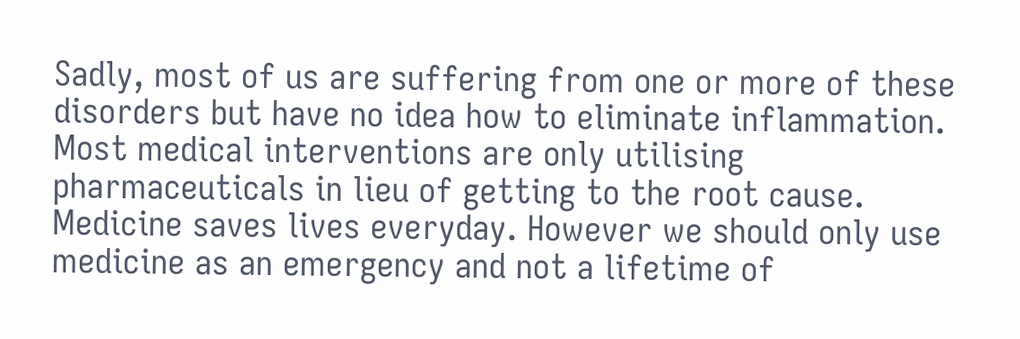Sadly, most of us are suffering from one or more of these disorders but have no idea how to eliminate inflammation. Most medical interventions are only utilising pharmaceuticals in lieu of getting to the root cause. Medicine saves lives everyday. However we should only use medicine as an emergency and not a lifetime of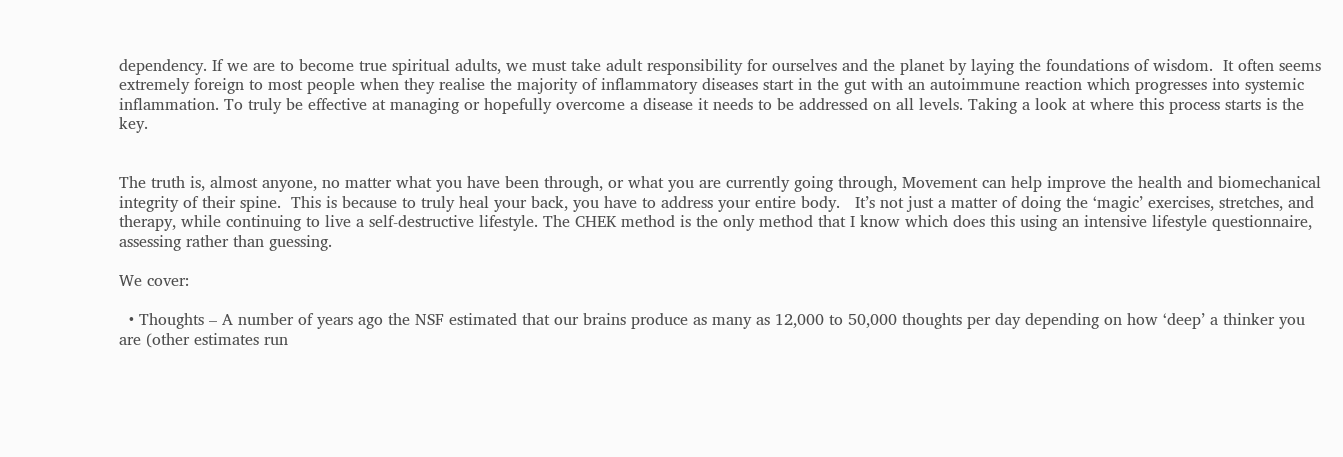dependency. If we are to become true spiritual adults, we must take adult responsibility for ourselves and the planet by laying the foundations of wisdom.  It often seems extremely foreign to most people when they realise the majority of inflammatory diseases start in the gut with an autoimmune reaction which progresses into systemic inflammation. To truly be effective at managing or hopefully overcome a disease it needs to be addressed on all levels. Taking a look at where this process starts is the key.


The truth is, almost anyone, no matter what you have been through, or what you are currently going through, Movement can help improve the health and biomechanical integrity of their spine.  This is because to truly heal your back, you have to address your entire body.   It’s not just a matter of doing the ‘magic’ exercises, stretches, and therapy, while continuing to live a self-destructive lifestyle. The CHEK method is the only method that I know which does this using an intensive lifestyle questionnaire, assessing rather than guessing.

We cover:

  • Thoughts – A number of years ago the NSF estimated that our brains produce as many as 12,000 to 50,000 thoughts per day depending on how ‘deep’ a thinker you are (other estimates run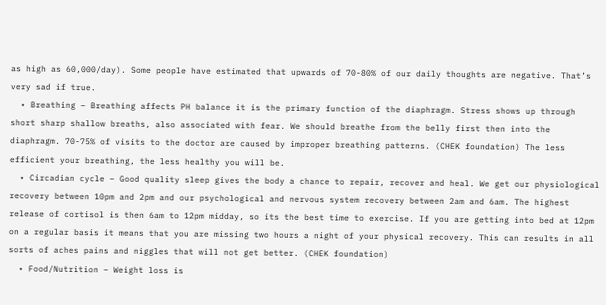as high as 60,000/day). Some people have estimated that upwards of 70-80% of our daily thoughts are negative. That’s very sad if true.
  • Breathing – Breathing affects PH balance it is the primary function of the diaphragm. Stress shows up through short sharp shallow breaths, also associated with fear. We should breathe from the belly first then into the diaphragm. 70-75% of visits to the doctor are caused by improper breathing patterns. (CHEK foundation) The less efficient your breathing, the less healthy you will be.
  • Circadian cycle – Good quality sleep gives the body a chance to repair, recover and heal. We get our physiological recovery between 10pm and 2pm and our psychological and nervous system recovery between 2am and 6am. The highest release of cortisol is then 6am to 12pm midday, so its the best time to exercise. If you are getting into bed at 12pm on a regular basis it means that you are missing two hours a night of your physical recovery. This can results in all sorts of aches pains and niggles that will not get better. (CHEK foundation)
  • Food/Nutrition – Weight loss is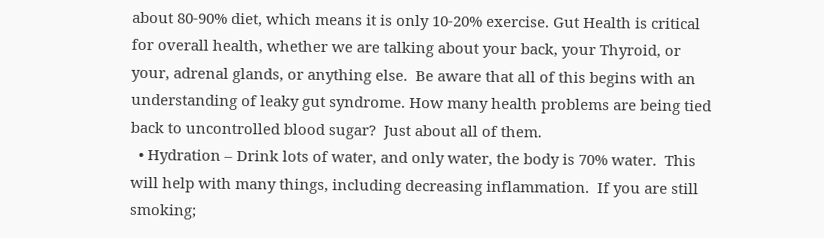about 80-90% diet, which means it is only 10-20% exercise. Gut Health is critical for overall health, whether we are talking about your back, your Thyroid, or your, adrenal glands, or anything else.  Be aware that all of this begins with an understanding of leaky gut syndrome. How many health problems are being tied back to uncontrolled blood sugar?  Just about all of them.
  • Hydration – Drink lots of water, and only water, the body is 70% water.  This will help with many things, including decreasing inflammation.  If you are still smoking;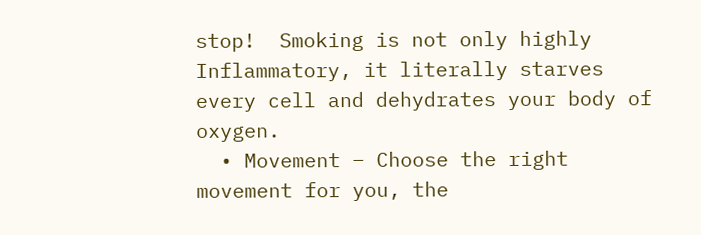stop!  Smoking is not only highly Inflammatory, it literally starves every cell and dehydrates your body of oxygen.
  • Movement – Choose the right movement for you, the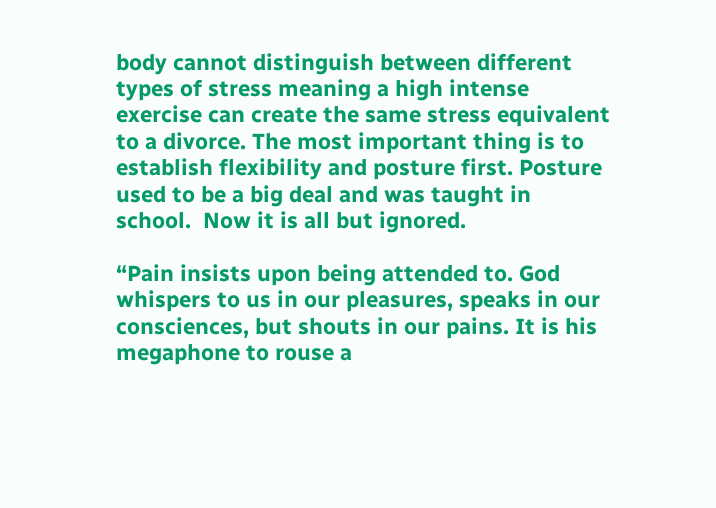body cannot distinguish between different types of stress meaning a high intense exercise can create the same stress equivalent to a divorce. The most important thing is to establish flexibility and posture first. Posture used to be a big deal and was taught in school.  Now it is all but ignored.

“Pain insists upon being attended to. God whispers to us in our pleasures, speaks in our consciences, but shouts in our pains. It is his megaphone to rouse a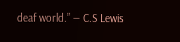deaf world.” ― C.S Lewis